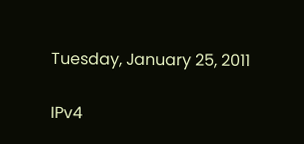Tuesday, January 25, 2011

IPv4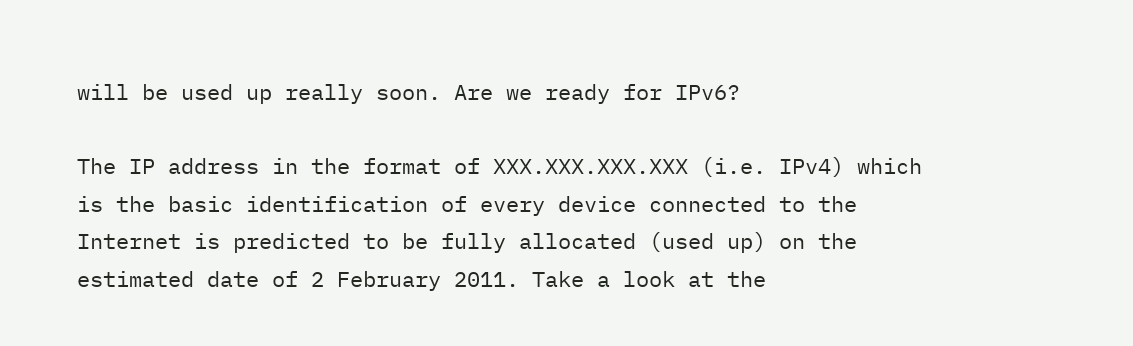will be used up really soon. Are we ready for IPv6?

The IP address in the format of XXX.XXX.XXX.XXX (i.e. IPv4) which is the basic identification of every device connected to the Internet is predicted to be fully allocated (used up) on the estimated date of 2 February 2011. Take a look at the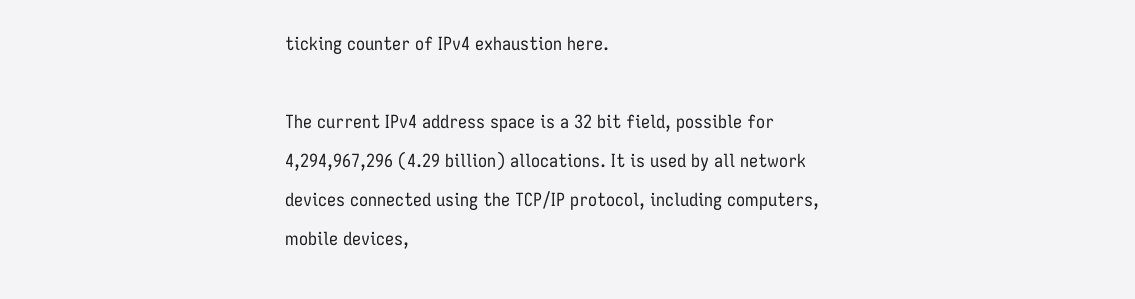ticking counter of IPv4 exhaustion here.

The current IPv4 address space is a 32 bit field, possible for 4,294,967,296 (4.29 billion) allocations. It is used by all network devices connected using the TCP/IP protocol, including computers, mobile devices,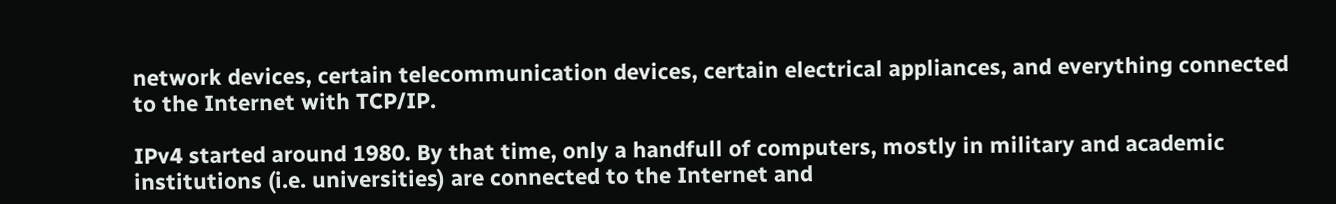network devices, certain telecommunication devices, certain electrical appliances, and everything connected to the Internet with TCP/IP.

IPv4 started around 1980. By that time, only a handfull of computers, mostly in military and academic institutions (i.e. universities) are connected to the Internet and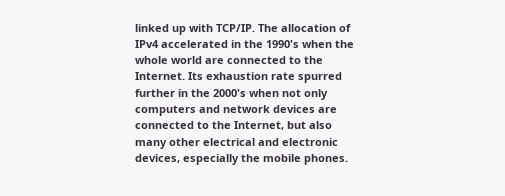linked up with TCP/IP. The allocation of IPv4 accelerated in the 1990's when the whole world are connected to the Internet. Its exhaustion rate spurred further in the 2000's when not only computers and network devices are connected to the Internet, but also many other electrical and electronic devices, especially the mobile phones.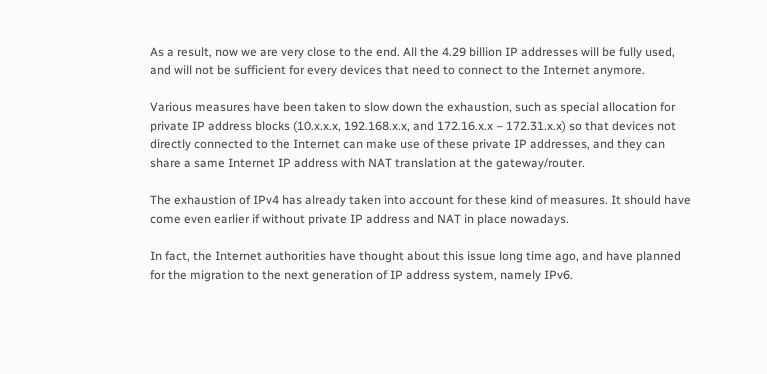As a result, now we are very close to the end. All the 4.29 billion IP addresses will be fully used, and will not be sufficient for every devices that need to connect to the Internet anymore.

Various measures have been taken to slow down the exhaustion, such as special allocation for private IP address blocks (10.x.x.x, 192.168.x.x, and 172.16.x.x – 172.31.x.x) so that devices not directly connected to the Internet can make use of these private IP addresses, and they can share a same Internet IP address with NAT translation at the gateway/router.

The exhaustion of IPv4 has already taken into account for these kind of measures. It should have come even earlier if without private IP address and NAT in place nowadays.

In fact, the Internet authorities have thought about this issue long time ago, and have planned for the migration to the next generation of IP address system, namely IPv6.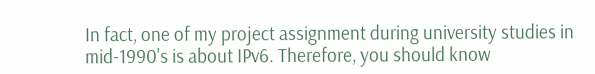In fact, one of my project assignment during university studies in mid-1990's is about IPv6. Therefore, you should know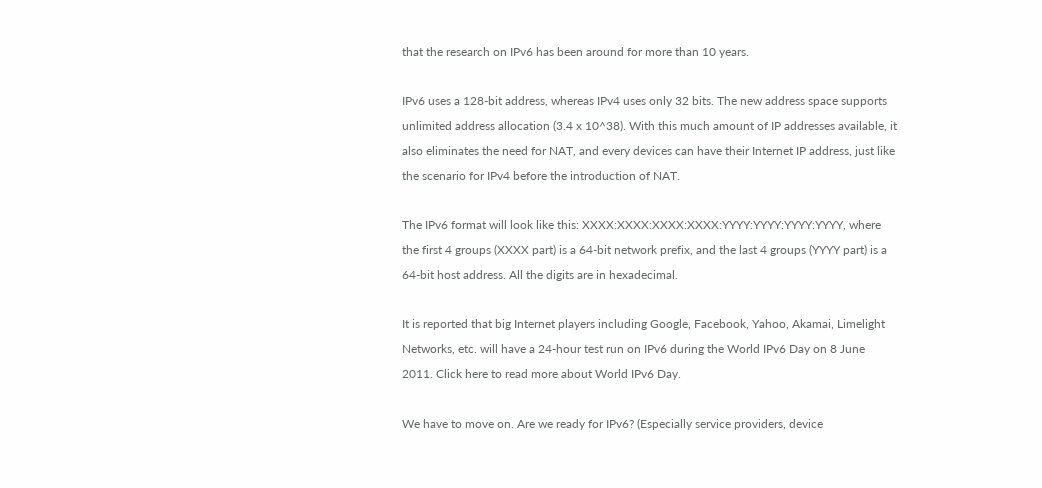that the research on IPv6 has been around for more than 10 years.

IPv6 uses a 128-bit address, whereas IPv4 uses only 32 bits. The new address space supports unlimited address allocation (3.4 x 10^38). With this much amount of IP addresses available, it also eliminates the need for NAT, and every devices can have their Internet IP address, just like the scenario for IPv4 before the introduction of NAT.

The IPv6 format will look like this: XXXX:XXXX:XXXX:XXXX:YYYY:YYYY:YYYY:YYYY, where the first 4 groups (XXXX part) is a 64-bit network prefix, and the last 4 groups (YYYY part) is a 64-bit host address. All the digits are in hexadecimal.

It is reported that big Internet players including Google, Facebook, Yahoo, Akamai, Limelight Networks, etc. will have a 24-hour test run on IPv6 during the World IPv6 Day on 8 June 2011. Click here to read more about World IPv6 Day.

We have to move on. Are we ready for IPv6? (Especially service providers, device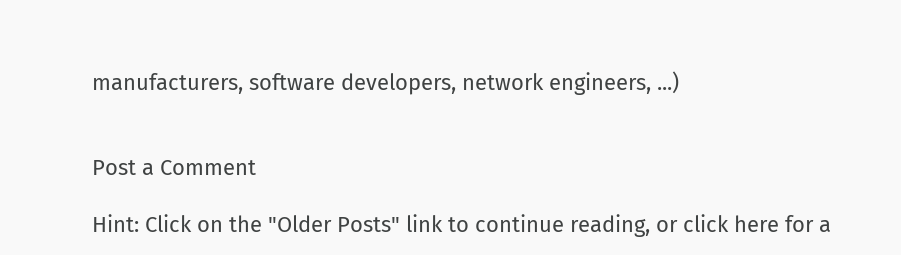manufacturers, software developers, network engineers, ...)


Post a Comment

Hint: Click on the "Older Posts" link to continue reading, or click here for a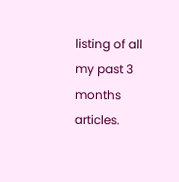listing of all my past 3 months articles.